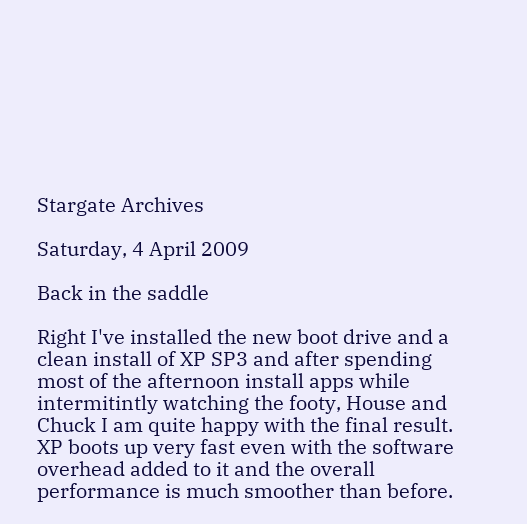Stargate Archives

Saturday, 4 April 2009

Back in the saddle

Right I've installed the new boot drive and a clean install of XP SP3 and after spending most of the afternoon install apps while intermitintly watching the footy, House and Chuck I am quite happy with the final result. XP boots up very fast even with the software overhead added to it and the overall performance is much smoother than before.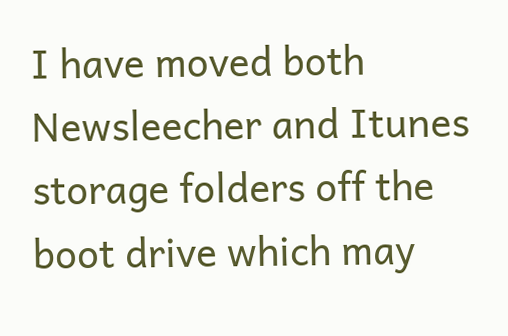I have moved both Newsleecher and Itunes storage folders off the boot drive which may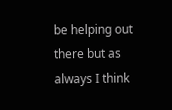be helping out there but as always I think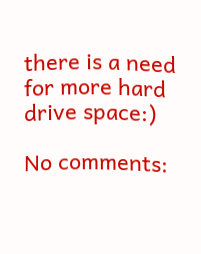there is a need for more hard drive space:)

No comments: